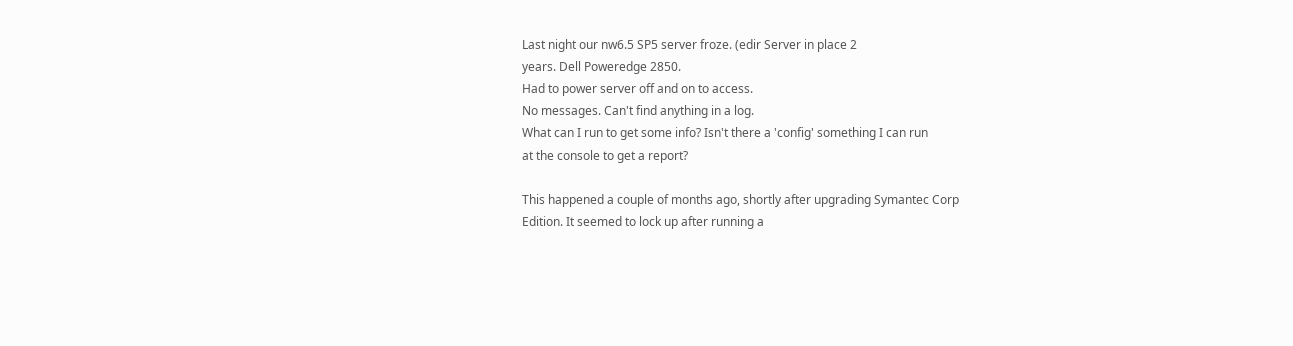Last night our nw6.5 SP5 server froze. (edir Server in place 2
years. Dell Poweredge 2850.
Had to power server off and on to access.
No messages. Can't find anything in a log.
What can I run to get some info? Isn't there a 'config' something I can run
at the console to get a report?

This happened a couple of months ago, shortly after upgrading Symantec Corp
Edition. It seemed to lock up after running a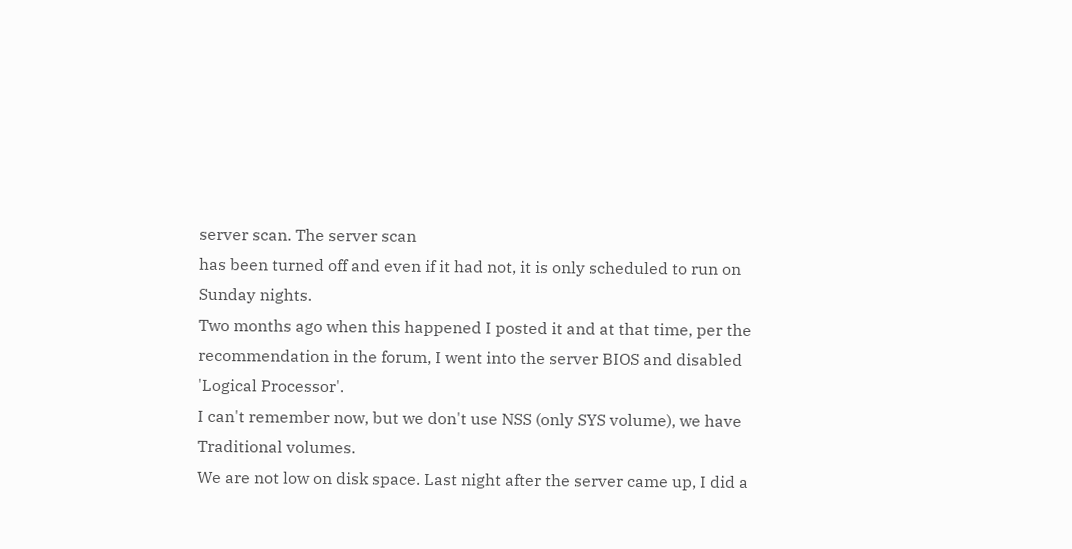server scan. The server scan
has been turned off and even if it had not, it is only scheduled to run on
Sunday nights.
Two months ago when this happened I posted it and at that time, per the
recommendation in the forum, I went into the server BIOS and disabled
'Logical Processor'.
I can't remember now, but we don't use NSS (only SYS volume), we have
Traditional volumes.
We are not low on disk space. Last night after the server came up, I did a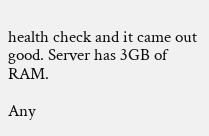health check and it came out good. Server has 3GB of RAM.

Any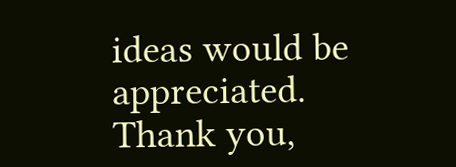ideas would be appreciated.
Thank you,